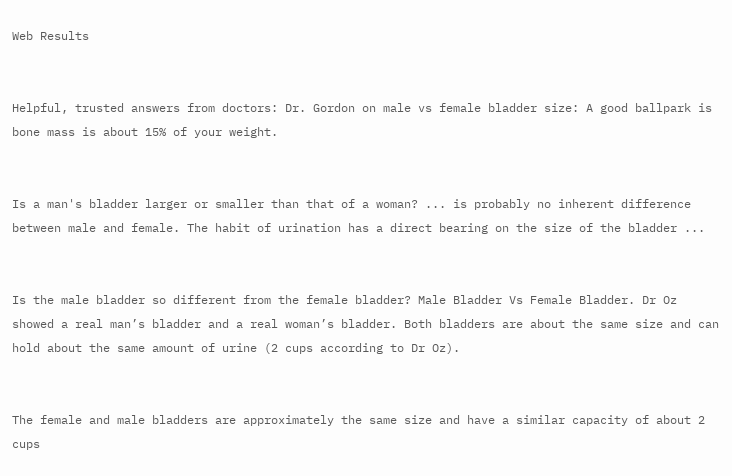Web Results


Helpful, trusted answers from doctors: Dr. Gordon on male vs female bladder size: A good ballpark is bone mass is about 15% of your weight.


Is a man's bladder larger or smaller than that of a woman? ... is probably no inherent difference between male and female. The habit of urination has a direct bearing on the size of the bladder ...


Is the male bladder so different from the female bladder? Male Bladder Vs Female Bladder. Dr Oz showed a real man’s bladder and a real woman’s bladder. Both bladders are about the same size and can hold about the same amount of urine (2 cups according to Dr Oz).


The female and male bladders are approximately the same size and have a similar capacity of about 2 cups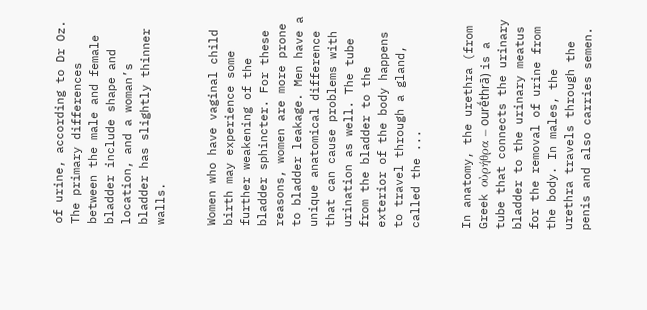of urine, according to Dr Oz. The primary differences between the male and female bladder include shape and location, and a woman’s bladder has slightly thinner walls.


Women who have vaginal child birth may experience some further weakening of the bladder sphincter. For these reasons, women are more prone to bladder leakage. Men have a unique anatomical difference that can cause problems with urination as well. The tube from the bladder to the exterior of the body happens to travel through a gland, called the ...


In anatomy, the urethra (from Greek οὐρήθρα – ourḗthrā) is a tube that connects the urinary bladder to the urinary meatus for the removal of urine from the body. In males, the urethra travels through the penis and also carries semen.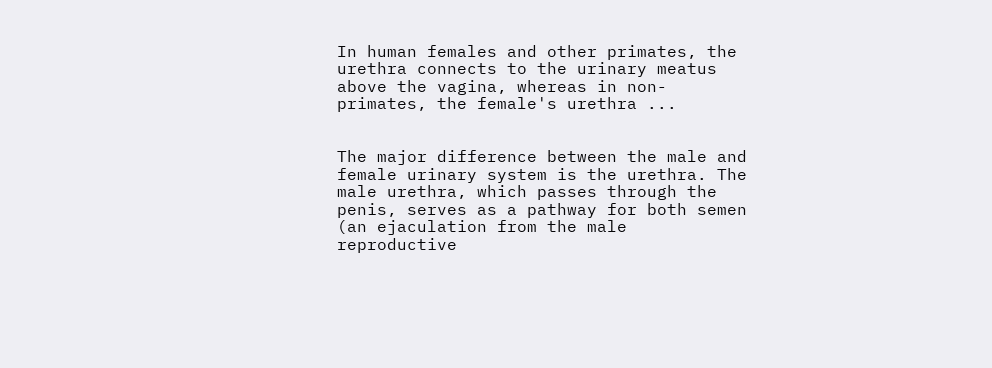In human females and other primates, the urethra connects to the urinary meatus above the vagina, whereas in non-primates, the female's urethra ...


The major difference between the male and female urinary system is the urethra. The male urethra, which passes through the penis, serves as a pathway for both semen (an ejaculation from the male reproductive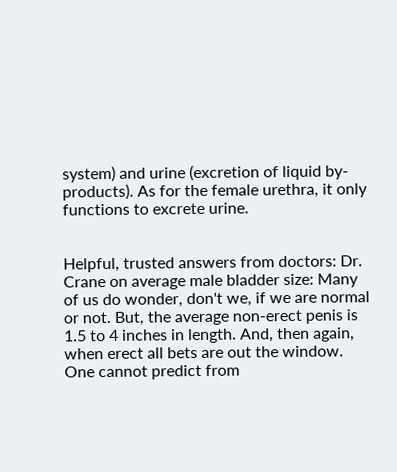system) and urine (excretion of liquid by-products). As for the female urethra, it only functions to excrete urine.


Helpful, trusted answers from doctors: Dr. Crane on average male bladder size: Many of us do wonder, don't we, if we are normal or not. But, the average non-erect penis is 1.5 to 4 inches in length. And, then again, when erect all bets are out the window. One cannot predict from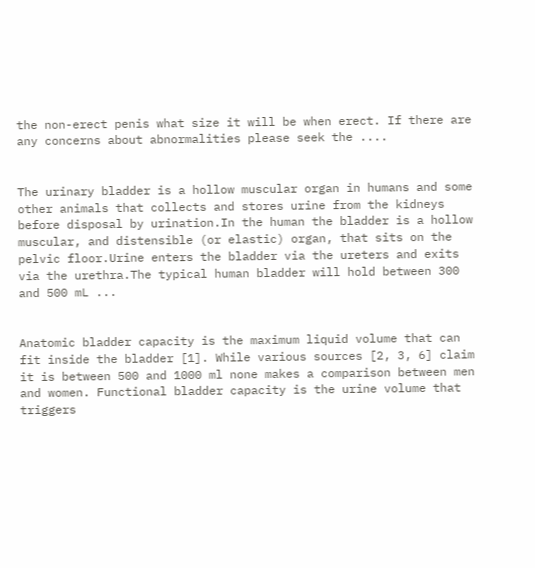the non-erect penis what size it will be when erect. If there are any concerns about abnormalities please seek the ....


The urinary bladder is a hollow muscular organ in humans and some other animals that collects and stores urine from the kidneys before disposal by urination.In the human the bladder is a hollow muscular, and distensible (or elastic) organ, that sits on the pelvic floor.Urine enters the bladder via the ureters and exits via the urethra.The typical human bladder will hold between 300 and 500 mL ...


Anatomic bladder capacity is the maximum liquid volume that can fit inside the bladder [1]. While various sources [2, 3, 6] claim it is between 500 and 1000 ml none makes a comparison between men and women. Functional bladder capacity is the urine volume that triggers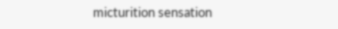micturition sensation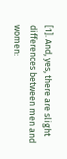[1]. And, yes, there are slight differences between men and women: